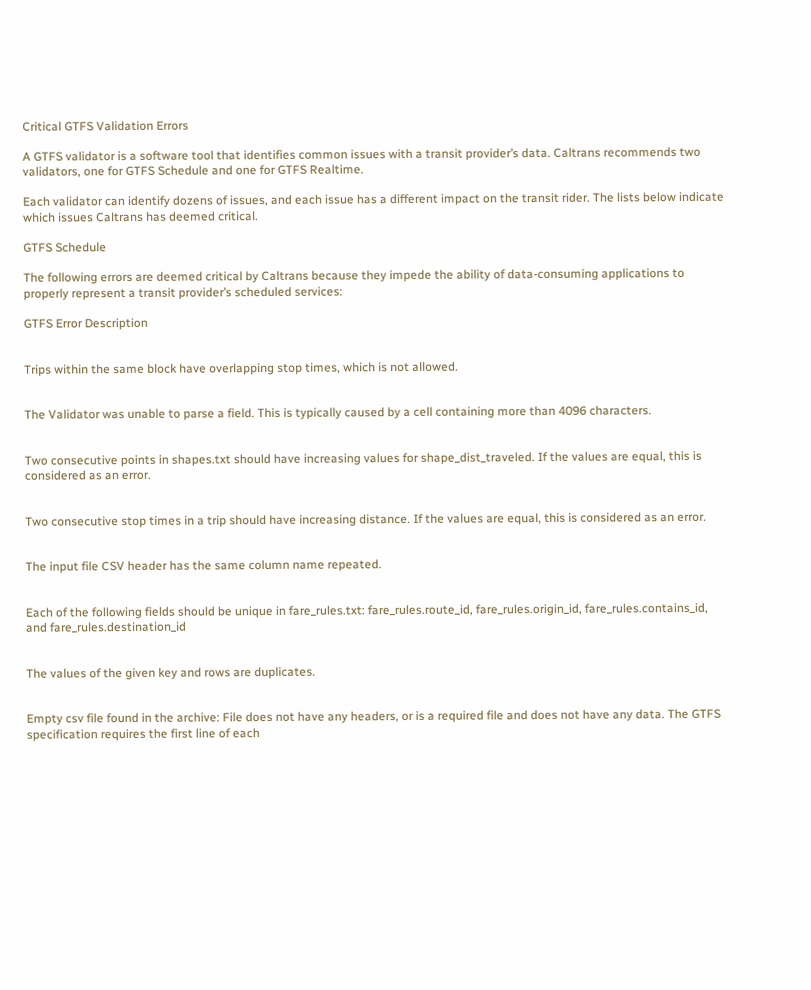Critical GTFS Validation Errors

A GTFS validator is a software tool that identifies common issues with a transit provider’s data. Caltrans recommends two validators, one for GTFS Schedule and one for GTFS Realtime.

Each validator can identify dozens of issues, and each issue has a different impact on the transit rider. The lists below indicate which issues Caltrans has deemed critical.

GTFS Schedule

The following errors are deemed critical by Caltrans because they impede the ability of data-consuming applications to properly represent a transit provider’s scheduled services:

GTFS Error Description


Trips within the same block have overlapping stop times, which is not allowed.


The Validator was unable to parse a field. This is typically caused by a cell containing more than 4096 characters.


Two consecutive points in shapes.txt should have increasing values for shape_dist_traveled. If the values are equal, this is considered as an error.


Two consecutive stop times in a trip should have increasing distance. If the values are equal, this is considered as an error.


The input file CSV header has the same column name repeated.


Each of the following fields should be unique in fare_rules.txt: fare_rules.route_id, fare_rules.origin_id, fare_rules.contains_id, and fare_rules.destination_id


The values of the given key and rows are duplicates.


Empty csv file found in the archive: File does not have any headers, or is a required file and does not have any data. The GTFS specification requires the first line of each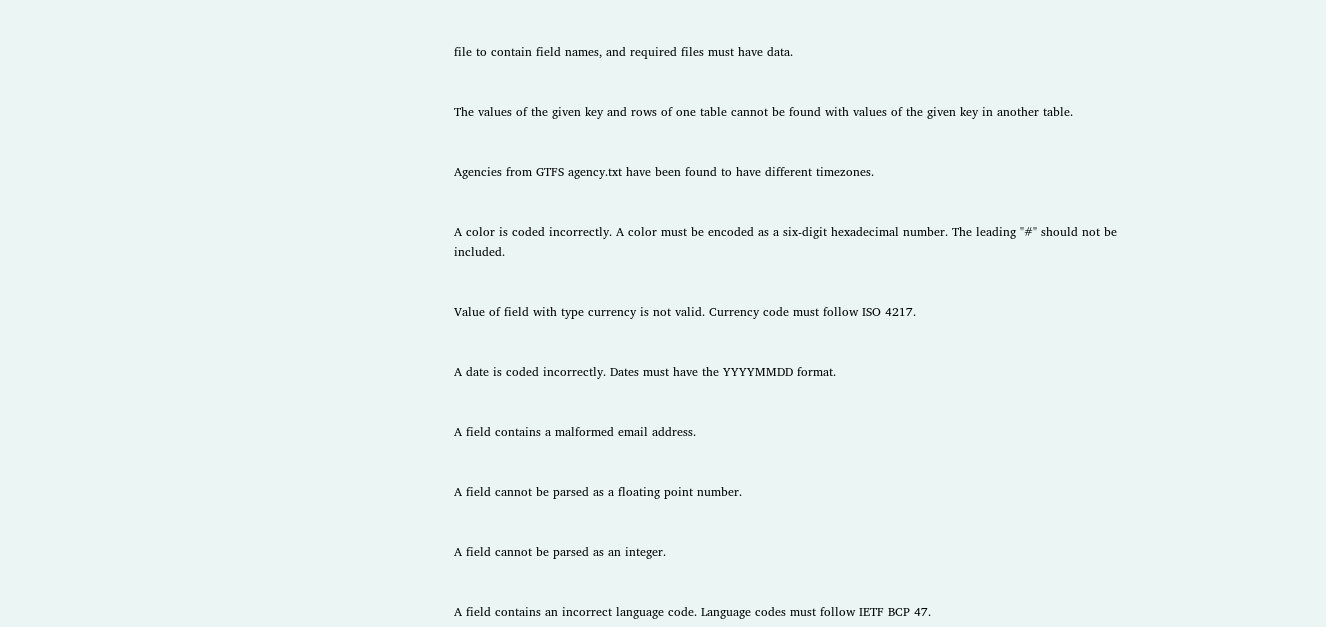file to contain field names, and required files must have data.


The values of the given key and rows of one table cannot be found with values of the given key in another table.


Agencies from GTFS agency.txt have been found to have different timezones.


A color is coded incorrectly. A color must be encoded as a six-digit hexadecimal number. The leading "#" should not be included.


Value of field with type currency is not valid. Currency code must follow ISO 4217.


A date is coded incorrectly. Dates must have the YYYYMMDD format.


A field contains a malformed email address.


A field cannot be parsed as a floating point number.


A field cannot be parsed as an integer.


A field contains an incorrect language code. Language codes must follow IETF BCP 47.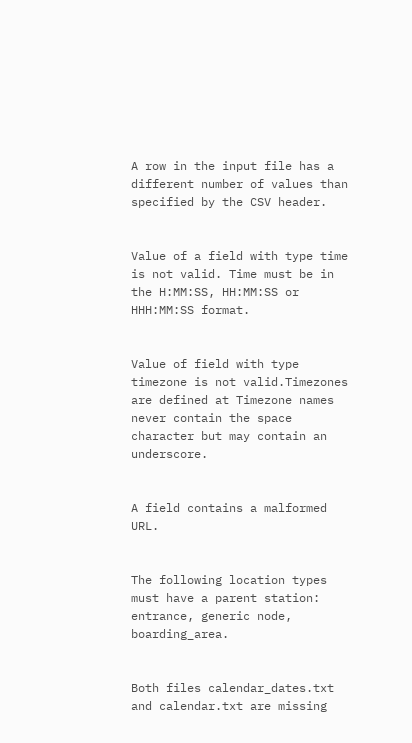A row in the input file has a different number of values than specified by the CSV header.


Value of a field with type time is not valid. Time must be in the H:MM:SS, HH:MM:SS or HHH:MM:SS format.


Value of field with type timezone is not valid.Timezones are defined at Timezone names never contain the space character but may contain an underscore.


A field contains a malformed URL.


The following location types must have a parent station: entrance, generic node, boarding_area.


Both files calendar_dates.txt and calendar.txt are missing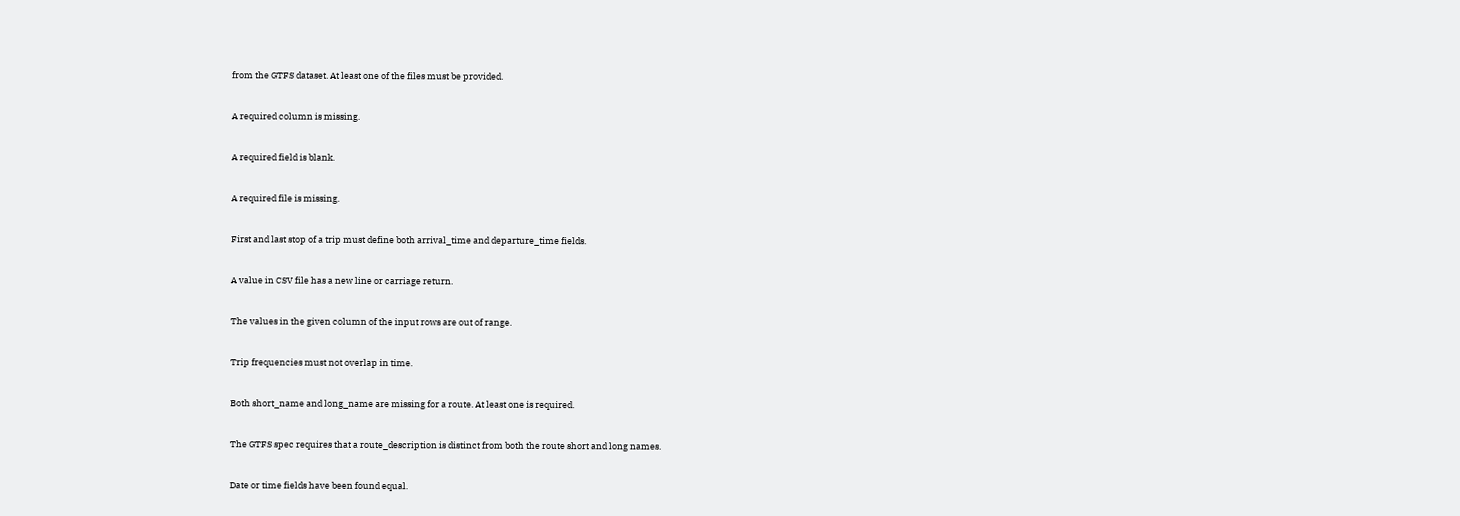from the GTFS dataset. At least one of the files must be provided.


A required column is missing.


A required field is blank.


A required file is missing.


First and last stop of a trip must define both arrival_time and departure_time fields.


A value in CSV file has a new line or carriage return.


The values in the given column of the input rows are out of range.


Trip frequencies must not overlap in time.


Both short_name and long_name are missing for a route. At least one is required.


The GTFS spec requires that a route_description is distinct from both the route short and long names.


Date or time fields have been found equal.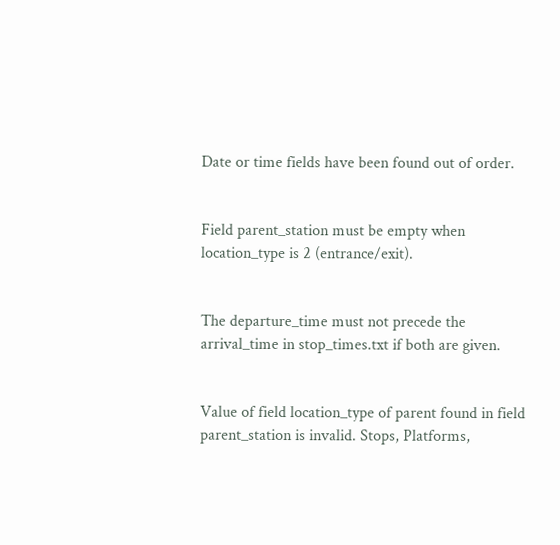Date or time fields have been found out of order.


Field parent_station must be empty when location_type is 2 (entrance/exit).


The departure_time must not precede the arrival_time in stop_times.txt if both are given.


Value of field location_type of parent found in field parent_station is invalid. Stops, Platforms,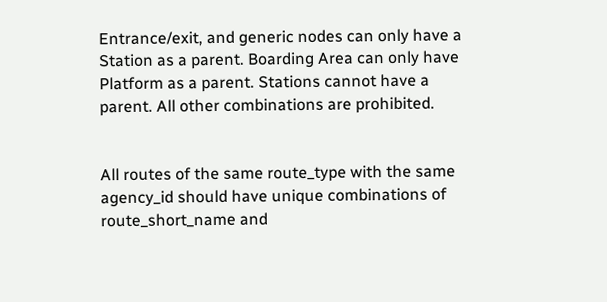Entrance/exit, and generic nodes can only have a Station as a parent. Boarding Area can only have Platform as a parent. Stations cannot have a parent. All other combinations are prohibited.


All routes of the same route_type with the same agency_id should have unique combinations of route_short_name and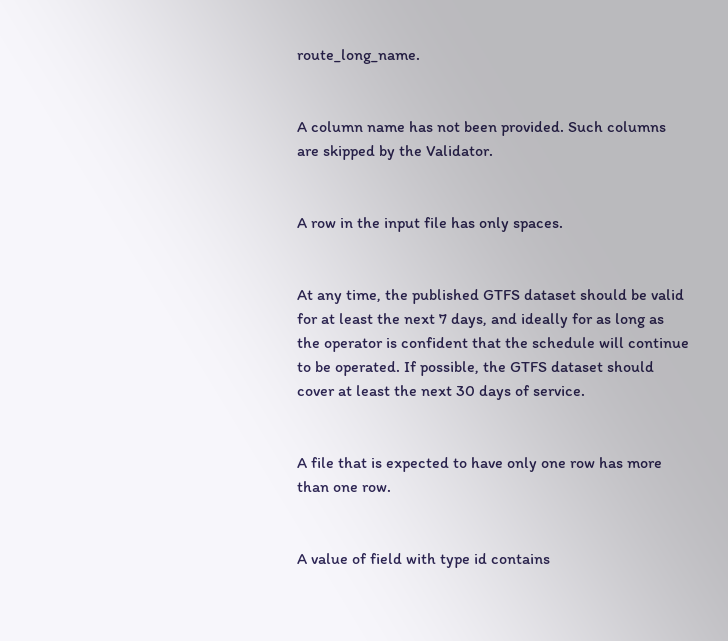route_long_name.


A column name has not been provided. Such columns are skipped by the Validator.


A row in the input file has only spaces.


At any time, the published GTFS dataset should be valid for at least the next 7 days, and ideally for as long as the operator is confident that the schedule will continue to be operated. If possible, the GTFS dataset should cover at least the next 30 days of service.


A file that is expected to have only one row has more than one row.


A value of field with type id contains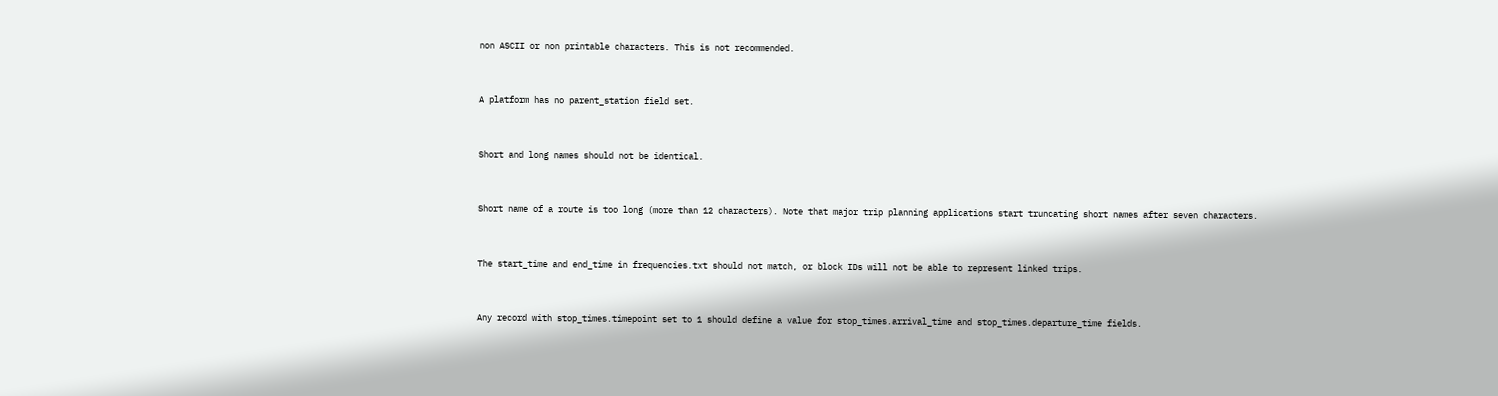non ASCII or non printable characters. This is not recommended.


A platform has no parent_station field set.


Short and long names should not be identical.


Short name of a route is too long (more than 12 characters). Note that major trip planning applications start truncating short names after seven characters.


The start_time and end_time in frequencies.txt should not match, or block IDs will not be able to represent linked trips.


Any record with stop_times.timepoint set to 1 should define a value for stop_times.arrival_time and stop_times.departure_time fields.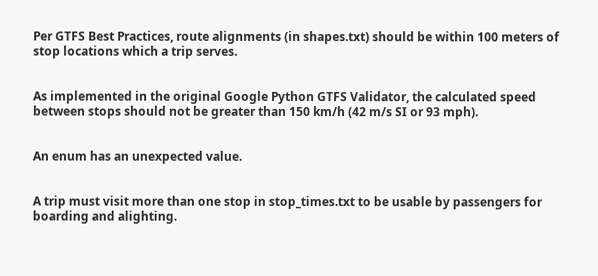Per GTFS Best Practices, route alignments (in shapes.txt) should be within 100 meters of stop locations which a trip serves.


As implemented in the original Google Python GTFS Validator, the calculated speed between stops should not be greater than 150 km/h (42 m/s SI or 93 mph).


An enum has an unexpected value.


A trip must visit more than one stop in stop_times.txt to be usable by passengers for boarding and alighting.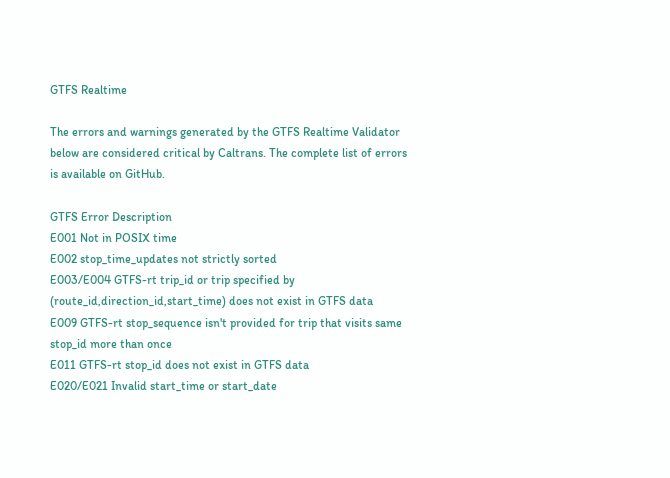GTFS Realtime

The errors and warnings generated by the GTFS Realtime Validator below are considered critical by Caltrans. The complete list of errors is available on GitHub.

GTFS Error Description
E001 Not in POSIX time
E002 stop_time_updates not strictly sorted
E003/E004 GTFS-rt trip_id or trip specified by (route_id,direction_id,start_time) does not exist in GTFS data
E009 GTFS-rt stop_sequence isn't provided for trip that visits same stop_id more than once
E011 GTFS-rt stop_id does not exist in GTFS data
E020/E021 Invalid start_time or start_date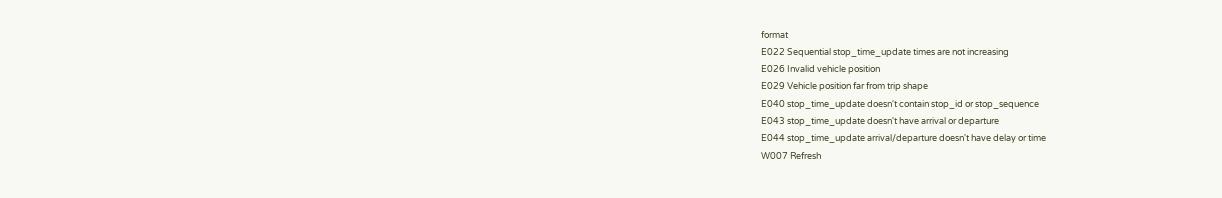format
E022 Sequential stop_time_update times are not increasing
E026 Invalid vehicle position
E029 Vehicle position far from trip shape
E040 stop_time_update doesn't contain stop_id or stop_sequence
E043 stop_time_update doesn't have arrival or departure
E044 stop_time_update arrival/departure doesn't have delay or time
W007 Refresh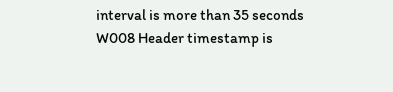interval is more than 35 seconds
W008 Header timestamp is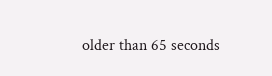older than 65 seconds